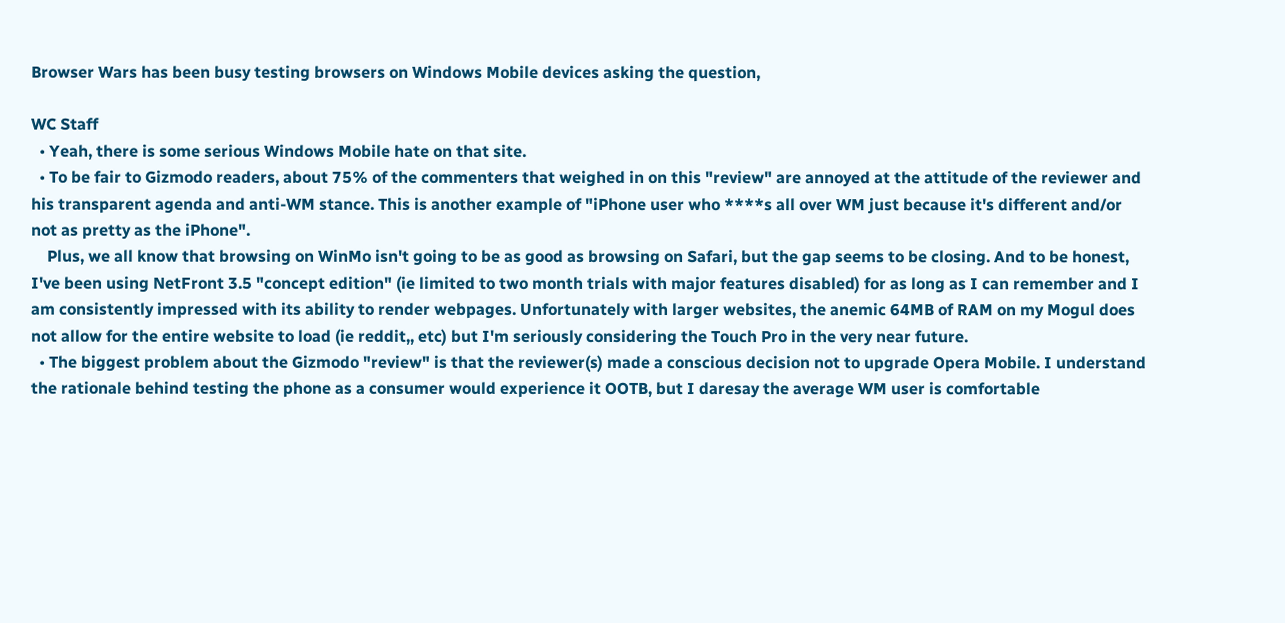Browser Wars has been busy testing browsers on Windows Mobile devices asking the question,

WC Staff
  • Yeah, there is some serious Windows Mobile hate on that site.
  • To be fair to Gizmodo readers, about 75% of the commenters that weighed in on this "review" are annoyed at the attitude of the reviewer and his transparent agenda and anti-WM stance. This is another example of "iPhone user who ****s all over WM just because it's different and/or not as pretty as the iPhone".
    Plus, we all know that browsing on WinMo isn't going to be as good as browsing on Safari, but the gap seems to be closing. And to be honest, I've been using NetFront 3.5 "concept edition" (ie limited to two month trials with major features disabled) for as long as I can remember and I am consistently impressed with its ability to render webpages. Unfortunately with larger websites, the anemic 64MB of RAM on my Mogul does not allow for the entire website to load (ie reddit,, etc) but I'm seriously considering the Touch Pro in the very near future.
  • The biggest problem about the Gizmodo "review" is that the reviewer(s) made a conscious decision not to upgrade Opera Mobile. I understand the rationale behind testing the phone as a consumer would experience it OOTB, but I daresay the average WM user is comfortable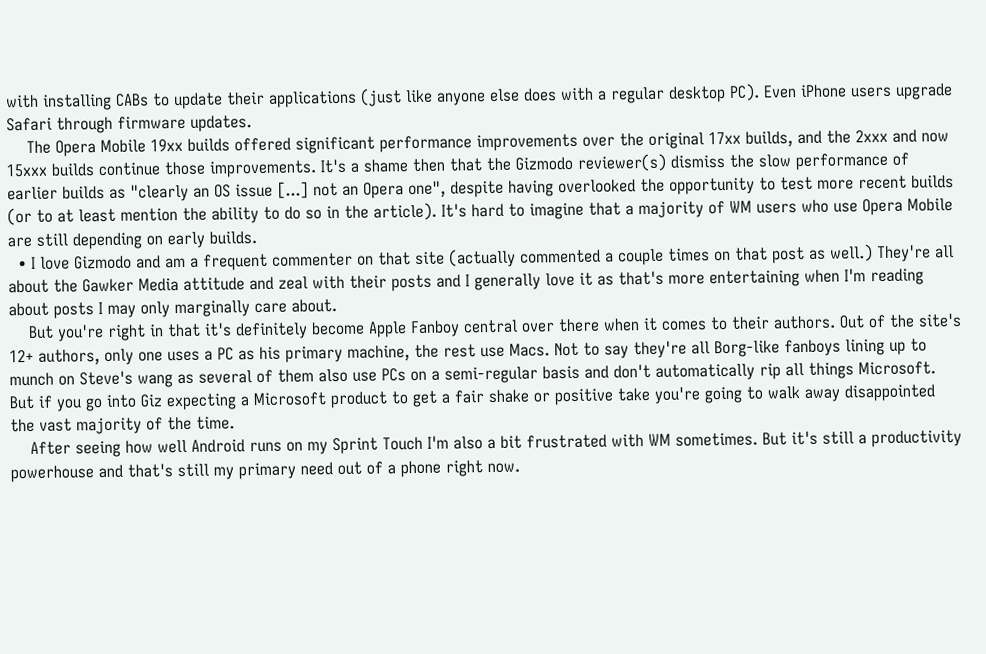with installing CABs to update their applications (just like anyone else does with a regular desktop PC). Even iPhone users upgrade Safari through firmware updates.
    The Opera Mobile 19xx builds offered significant performance improvements over the original 17xx builds, and the 2xxx and now 15xxx builds continue those improvements. It's a shame then that the Gizmodo reviewer(s) dismiss the slow performance of earlier builds as "clearly an OS issue [...] not an Opera one", despite having overlooked the opportunity to test more recent builds (or to at least mention the ability to do so in the article). It's hard to imagine that a majority of WM users who use Opera Mobile are still depending on early builds.
  • I love Gizmodo and am a frequent commenter on that site (actually commented a couple times on that post as well.) They're all about the Gawker Media attitude and zeal with their posts and I generally love it as that's more entertaining when I'm reading about posts I may only marginally care about.
    But you're right in that it's definitely become Apple Fanboy central over there when it comes to their authors. Out of the site's 12+ authors, only one uses a PC as his primary machine, the rest use Macs. Not to say they're all Borg-like fanboys lining up to munch on Steve's wang as several of them also use PCs on a semi-regular basis and don't automatically rip all things Microsoft. But if you go into Giz expecting a Microsoft product to get a fair shake or positive take you're going to walk away disappointed the vast majority of the time.
    After seeing how well Android runs on my Sprint Touch I'm also a bit frustrated with WM sometimes. But it's still a productivity powerhouse and that's still my primary need out of a phone right now.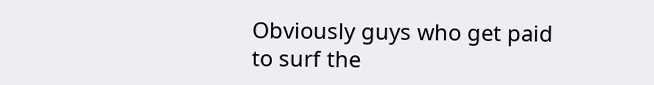Obviously guys who get paid to surf the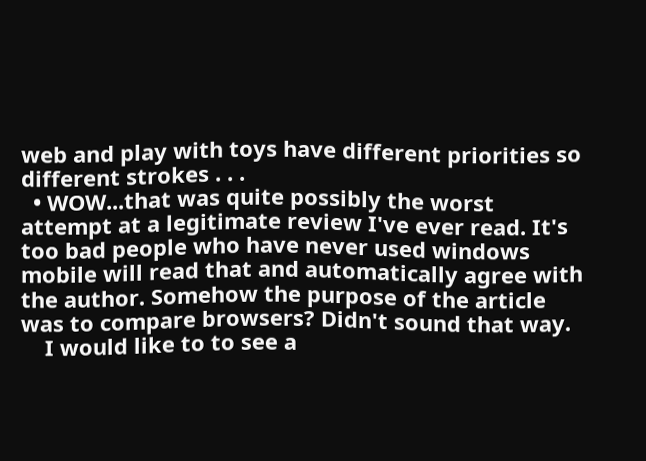web and play with toys have different priorities so different strokes . . .
  • WOW...that was quite possibly the worst attempt at a legitimate review I've ever read. It's too bad people who have never used windows mobile will read that and automatically agree with the author. Somehow the purpose of the article was to compare browsers? Didn't sound that way.
    I would like to to see a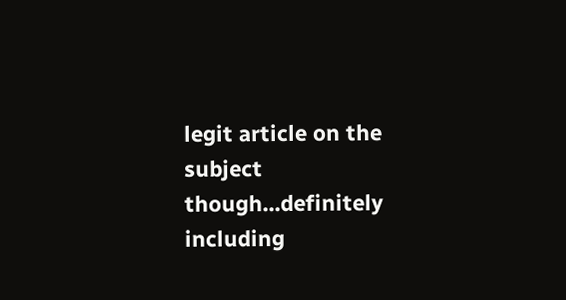legit article on the subject though...definitely including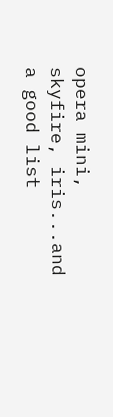opera mini, skyfire, iris...and a good list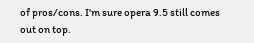of pros/cons. I'm sure opera 9.5 still comes out on top.